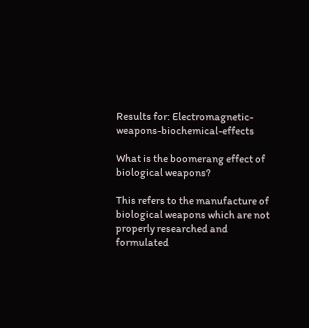Results for: Electromagnetic-weapons-biochemical-effects

What is the boomerang effect of biological weapons?

This refers to the manufacture of biological weapons which are not properly researched and formulated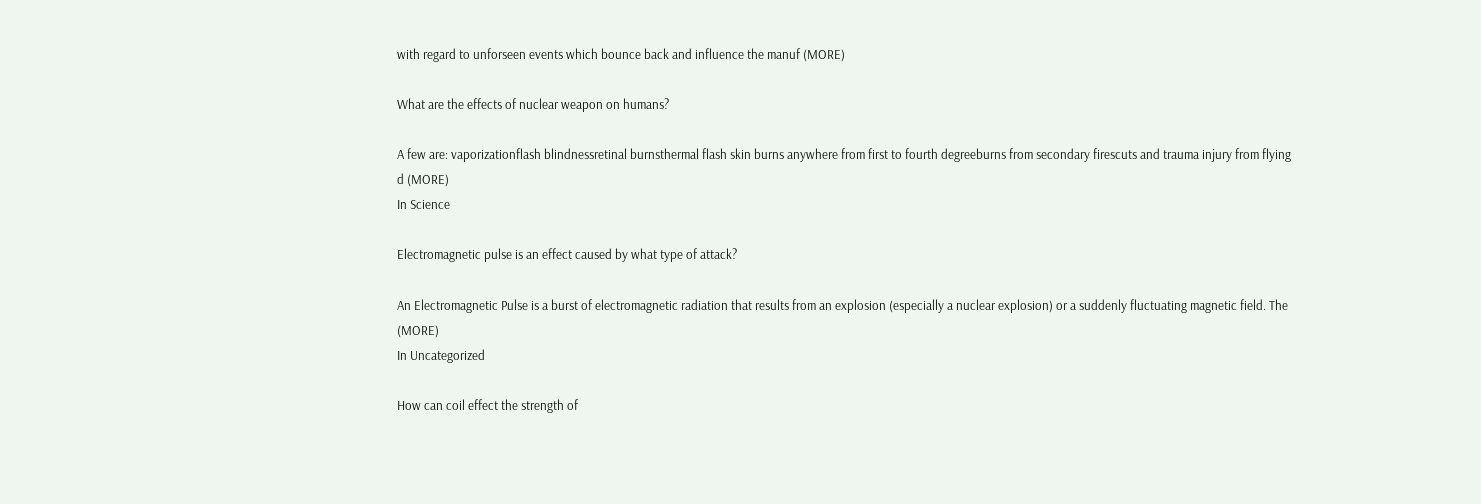with regard to unforseen events which bounce back and influence the manuf (MORE)

What are the effects of nuclear weapon on humans?

A few are: vaporizationflash blindnessretinal burnsthermal flash skin burns anywhere from first to fourth degreeburns from secondary firescuts and trauma injury from flying d (MORE)
In Science

Electromagnetic pulse is an effect caused by what type of attack?

An Electromagnetic Pulse is a burst of electromagnetic radiation that results from an explosion (especially a nuclear explosion) or a suddenly fluctuating magnetic field. The (MORE)
In Uncategorized

How can coil effect the strength of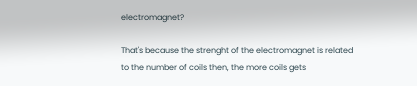electromagnet?

That's because the strenght of the electromagnet is related to the number of coils then, the more coils gets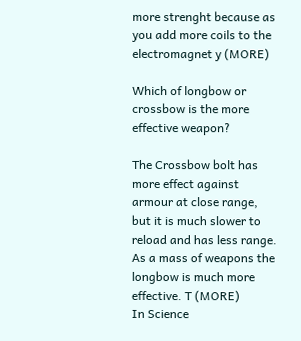more strenght because as you add more coils to the electromagnet y (MORE)

Which of longbow or crossbow is the more effective weapon?

The Crossbow bolt has more effect against armour at close range, but it is much slower to reload and has less range. As a mass of weapons the longbow is much more effective. T (MORE)
In Science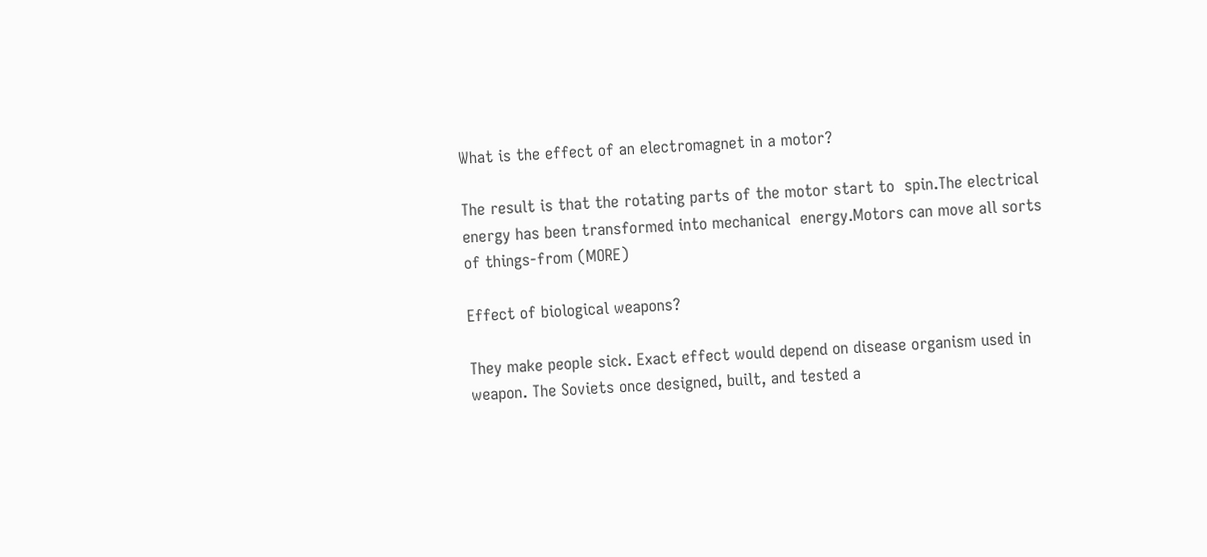What is the effect of an electromagnet in a motor?

The result is that the rotating parts of the motor start to  spin.The electrical energy has been transformed into mechanical  energy.Motors can move all sorts of things-from (MORE)

Effect of biological weapons?

They make people sick. Exact effect would depend on disease organism used in weapon. The Soviets once designed, built, and tested a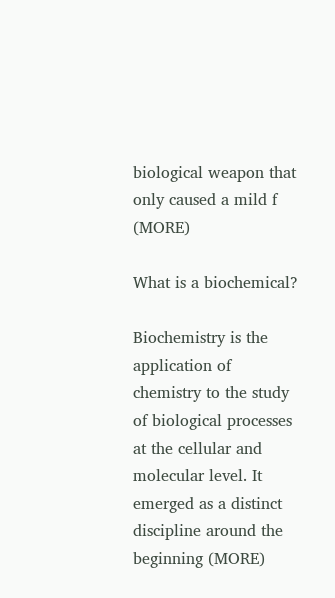biological weapon that only caused a mild f (MORE)

What is a biochemical?

Biochemistry is the application of chemistry to the study of biological processes at the cellular and molecular level. It emerged as a distinct discipline around the beginning (MORE)